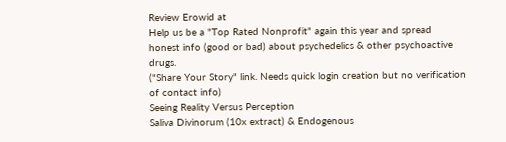Review Erowid at
Help us be a "Top Rated Nonprofit" again this year and spread
honest info (good or bad) about psychedelics & other psychoactive drugs.
("Share Your Story" link. Needs quick login creation but no verification of contact info)
Seeing Reality Versus Perception
Saliva Divinorum (10x extract) & Endogenous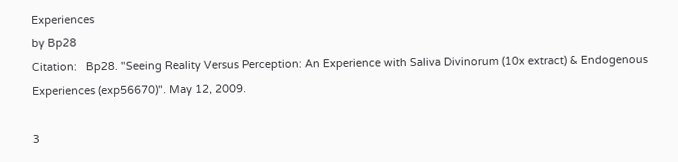Experiences
by Bp28
Citation:   Bp28. "Seeing Reality Versus Perception: An Experience with Saliva Divinorum (10x extract) & Endogenous Experiences (exp56670)". May 12, 2009.

3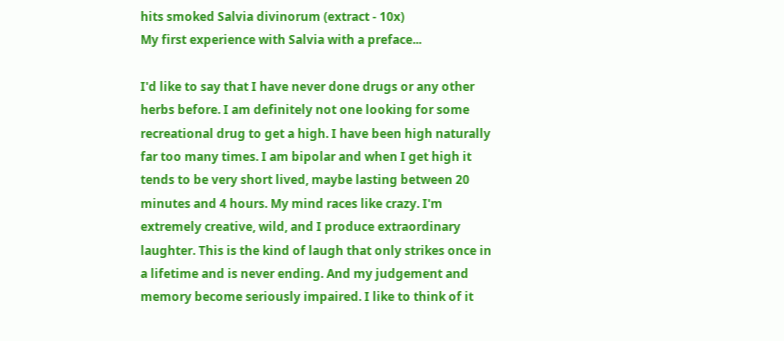hits smoked Salvia divinorum (extract - 10x)
My first experience with Salvia with a preface...

I'd like to say that I have never done drugs or any other herbs before. I am definitely not one looking for some recreational drug to get a high. I have been high naturally far too many times. I am bipolar and when I get high it tends to be very short lived, maybe lasting between 20 minutes and 4 hours. My mind races like crazy. I'm extremely creative, wild, and I produce extraordinary laughter. This is the kind of laugh that only strikes once in a lifetime and is never ending. And my judgement and memory become seriously impaired. I like to think of it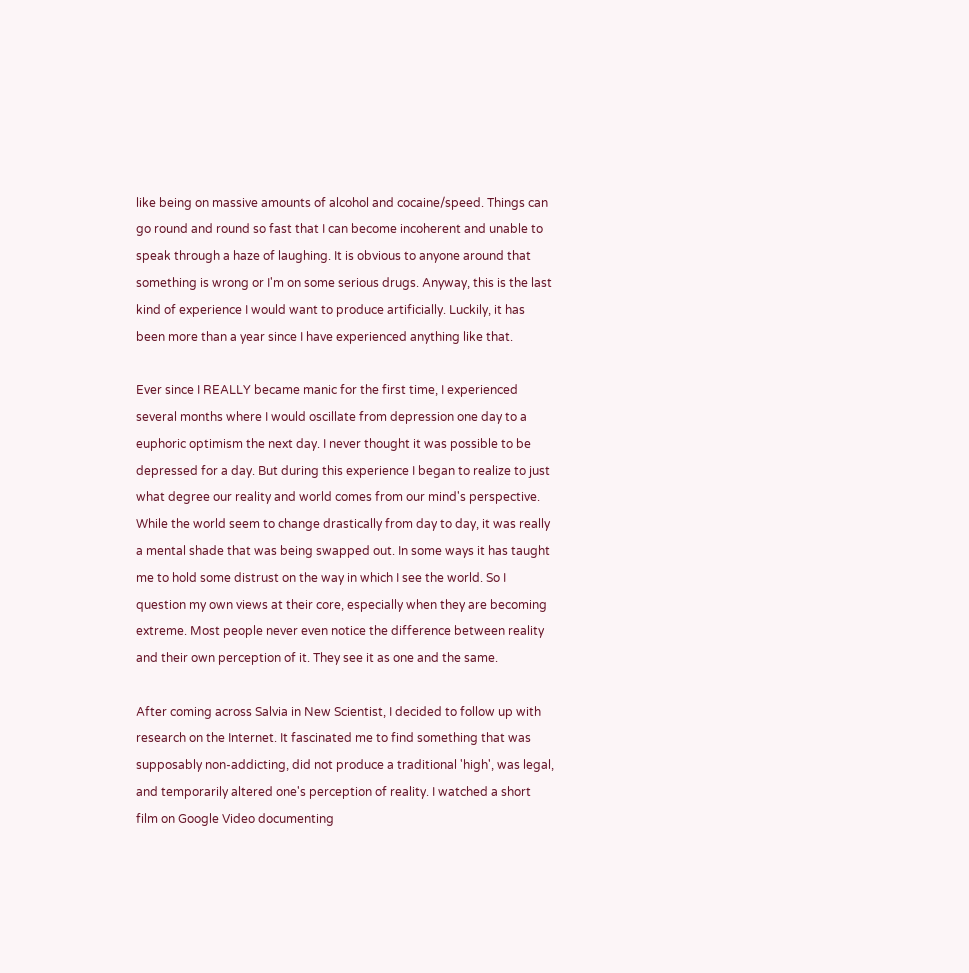like being on massive amounts of alcohol and cocaine/speed. Things can go round and round so fast that I can become incoherent and unable to speak through a haze of laughing. It is obvious to anyone around that something is wrong or I'm on some serious drugs. Anyway, this is the last kind of experience I would want to produce artificially. Luckily, it has been more than a year since I have experienced anything like that.

Ever since I REALLY became manic for the first time, I experienced several months where I would oscillate from depression one day to a euphoric optimism the next day. I never thought it was possible to be depressed for a day. But during this experience I began to realize to just what degree our reality and world comes from our mind's perspective. While the world seem to change drastically from day to day, it was really a mental shade that was being swapped out. In some ways it has taught me to hold some distrust on the way in which I see the world. So I question my own views at their core, especially when they are becoming extreme. Most people never even notice the difference between reality and their own perception of it. They see it as one and the same.

After coming across Salvia in New Scientist, I decided to follow up with research on the Internet. It fascinated me to find something that was supposably non-addicting, did not produce a traditional 'high', was legal, and temporarily altered one's perception of reality. I watched a short film on Google Video documenting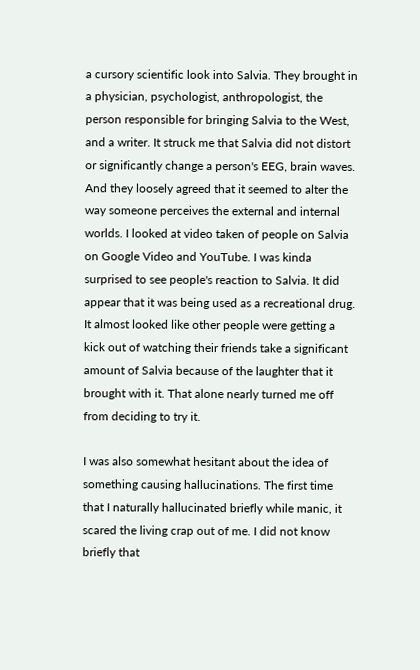a cursory scientific look into Salvia. They brought in a physician, psychologist, anthropologist, the person responsible for bringing Salvia to the West, and a writer. It struck me that Salvia did not distort or significantly change a person's EEG, brain waves. And they loosely agreed that it seemed to alter the way someone perceives the external and internal worlds. I looked at video taken of people on Salvia on Google Video and YouTube. I was kinda surprised to see people's reaction to Salvia. It did appear that it was being used as a recreational drug. It almost looked like other people were getting a kick out of watching their friends take a significant amount of Salvia because of the laughter that it brought with it. That alone nearly turned me off from deciding to try it.

I was also somewhat hesitant about the idea of something causing hallucinations. The first time that I naturally hallucinated briefly while manic, it scared the living crap out of me. I did not know briefly that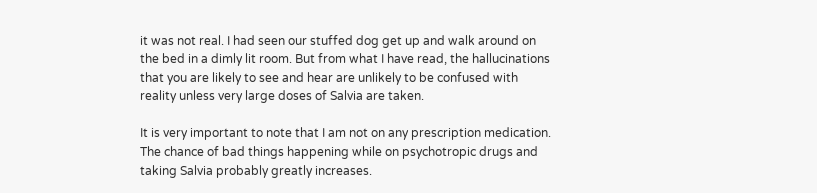it was not real. I had seen our stuffed dog get up and walk around on the bed in a dimly lit room. But from what I have read, the hallucinations that you are likely to see and hear are unlikely to be confused with reality unless very large doses of Salvia are taken.

It is very important to note that I am not on any prescription medication. The chance of bad things happening while on psychotropic drugs and taking Salvia probably greatly increases.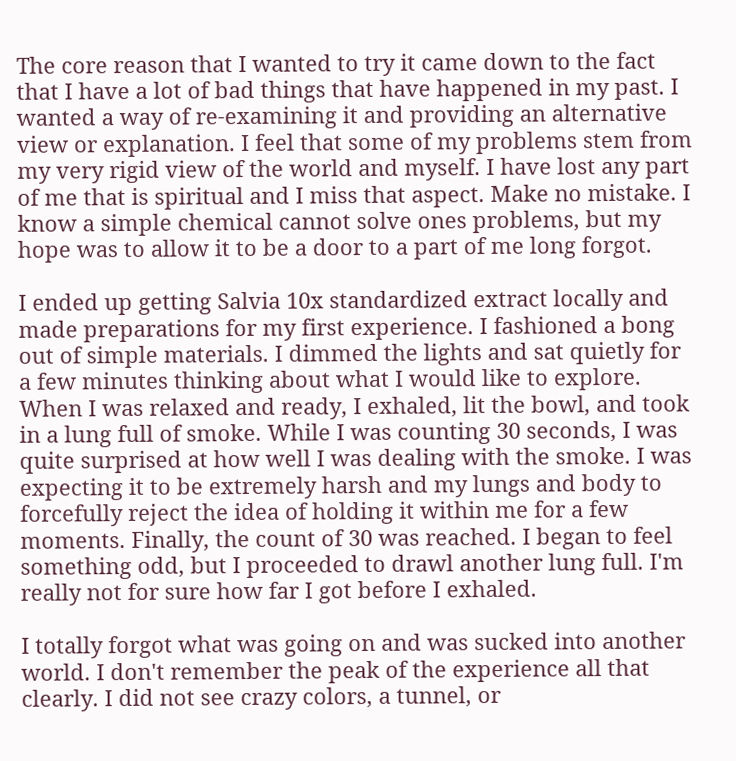The core reason that I wanted to try it came down to the fact that I have a lot of bad things that have happened in my past. I wanted a way of re-examining it and providing an alternative view or explanation. I feel that some of my problems stem from my very rigid view of the world and myself. I have lost any part of me that is spiritual and I miss that aspect. Make no mistake. I know a simple chemical cannot solve ones problems, but my hope was to allow it to be a door to a part of me long forgot.

I ended up getting Salvia 10x standardized extract locally and made preparations for my first experience. I fashioned a bong out of simple materials. I dimmed the lights and sat quietly for a few minutes thinking about what I would like to explore. When I was relaxed and ready, I exhaled, lit the bowl, and took in a lung full of smoke. While I was counting 30 seconds, I was quite surprised at how well I was dealing with the smoke. I was expecting it to be extremely harsh and my lungs and body to forcefully reject the idea of holding it within me for a few moments. Finally, the count of 30 was reached. I began to feel something odd, but I proceeded to drawl another lung full. I'm really not for sure how far I got before I exhaled.

I totally forgot what was going on and was sucked into another world. I don't remember the peak of the experience all that clearly. I did not see crazy colors, a tunnel, or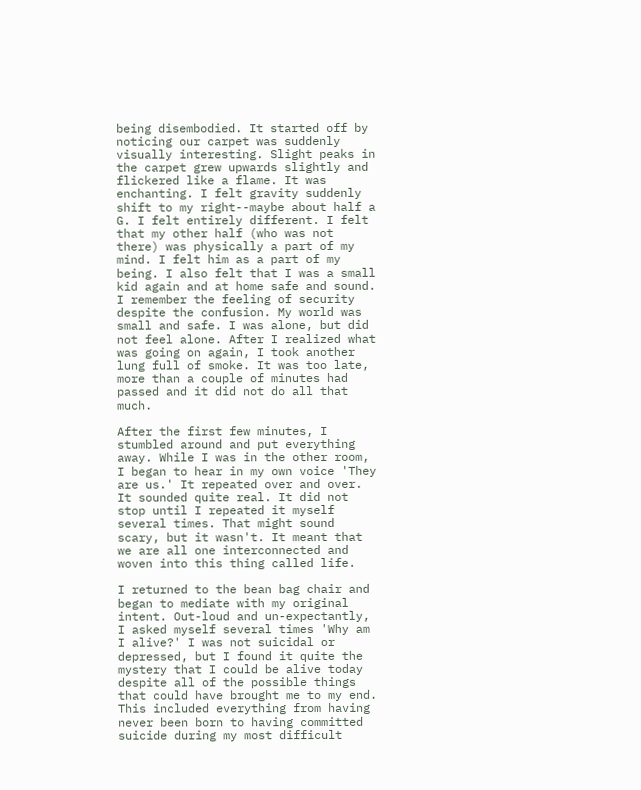being disembodied. It started off by noticing our carpet was suddenly visually interesting. Slight peaks in the carpet grew upwards slightly and flickered like a flame. It was enchanting. I felt gravity suddenly shift to my right--maybe about half a G. I felt entirely different. I felt that my other half (who was not there) was physically a part of my mind. I felt him as a part of my being. I also felt that I was a small kid again and at home safe and sound. I remember the feeling of security despite the confusion. My world was small and safe. I was alone, but did not feel alone. After I realized what was going on again, I took another lung full of smoke. It was too late, more than a couple of minutes had passed and it did not do all that much.

After the first few minutes, I stumbled around and put everything away. While I was in the other room, I began to hear in my own voice 'They are us.' It repeated over and over. It sounded quite real. It did not stop until I repeated it myself several times. That might sound scary, but it wasn't. It meant that we are all one interconnected and woven into this thing called life.

I returned to the bean bag chair and began to mediate with my original intent. Out-loud and un-expectantly, I asked myself several times 'Why am I alive?' I was not suicidal or depressed, but I found it quite the mystery that I could be alive today despite all of the possible things that could have brought me to my end. This included everything from having never been born to having committed suicide during my most difficult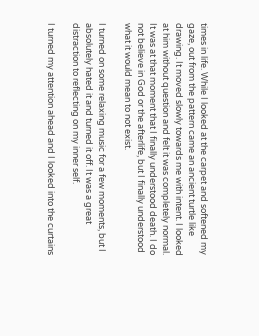times in life. While I looked at the carpet and softened my gaze, out from the pattern came an ancient turtle like drawing. It moved slowly towards me with intent. I looked at him without question and felt it was completely normal. It was at that moment that I finally understood death. I do not believe in God or the afterlife, but I finally understood what it would mean to not exist.

I turned on some relaxing music for a few moments, but I absolutely hated it and turned it off. It was a great distraction to reflecting on my inner self.

I turned my attention ahead and I looked into the curtains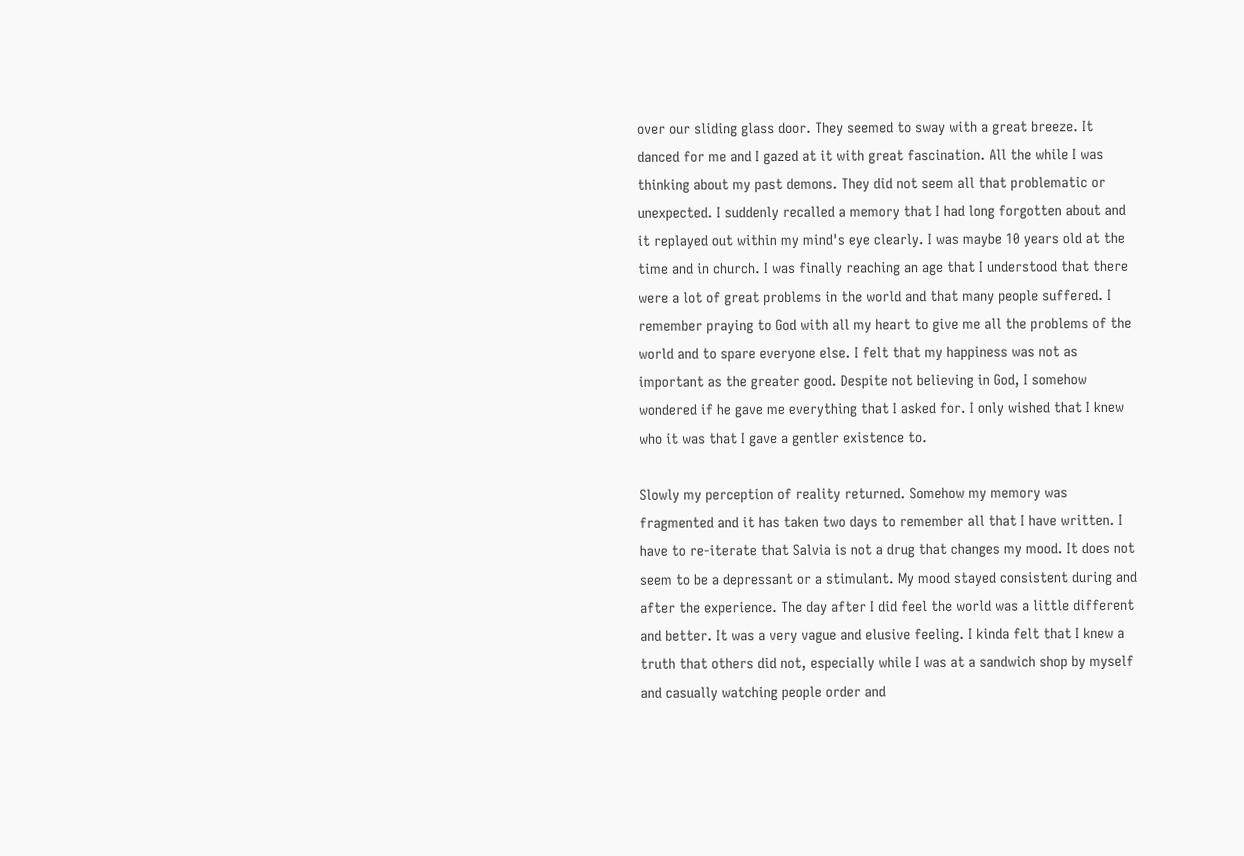over our sliding glass door. They seemed to sway with a great breeze. It danced for me and I gazed at it with great fascination. All the while I was thinking about my past demons. They did not seem all that problematic or unexpected. I suddenly recalled a memory that I had long forgotten about and it replayed out within my mind's eye clearly. I was maybe 10 years old at the time and in church. I was finally reaching an age that I understood that there were a lot of great problems in the world and that many people suffered. I remember praying to God with all my heart to give me all the problems of the world and to spare everyone else. I felt that my happiness was not as important as the greater good. Despite not believing in God, I somehow wondered if he gave me everything that I asked for. I only wished that I knew who it was that I gave a gentler existence to.

Slowly my perception of reality returned. Somehow my memory was fragmented and it has taken two days to remember all that I have written. I have to re-iterate that Salvia is not a drug that changes my mood. It does not seem to be a depressant or a stimulant. My mood stayed consistent during and after the experience. The day after I did feel the world was a little different and better. It was a very vague and elusive feeling. I kinda felt that I knew a truth that others did not, especially while I was at a sandwich shop by myself and casually watching people order and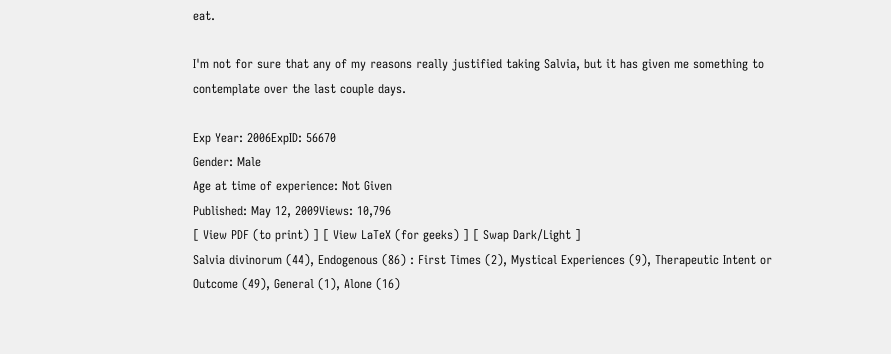eat.

I'm not for sure that any of my reasons really justified taking Salvia, but it has given me something to contemplate over the last couple days.

Exp Year: 2006ExpID: 56670
Gender: Male
Age at time of experience: Not Given
Published: May 12, 2009Views: 10,796
[ View PDF (to print) ] [ View LaTeX (for geeks) ] [ Swap Dark/Light ]
Salvia divinorum (44), Endogenous (86) : First Times (2), Mystical Experiences (9), Therapeutic Intent or Outcome (49), General (1), Alone (16)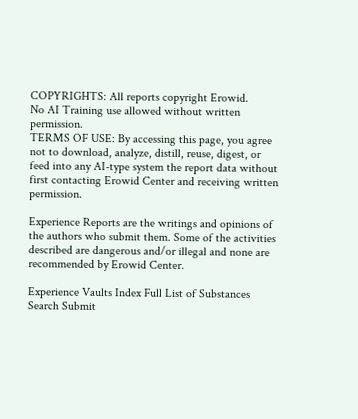COPYRIGHTS: All reports copyright Erowid.
No AI Training use allowed without written permission.
TERMS OF USE: By accessing this page, you agree not to download, analyze, distill, reuse, digest, or feed into any AI-type system the report data without first contacting Erowid Center and receiving written permission.

Experience Reports are the writings and opinions of the authors who submit them. Some of the activities described are dangerous and/or illegal and none are recommended by Erowid Center.

Experience Vaults Index Full List of Substances Search Submit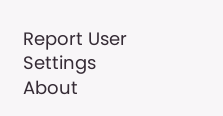Report User Settings About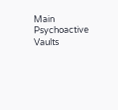Main Psychoactive Vaults